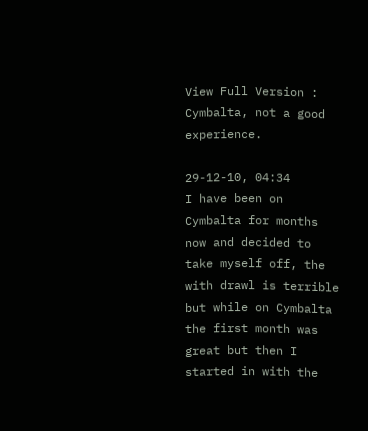View Full Version : Cymbalta, not a good experience.

29-12-10, 04:34
I have been on Cymbalta for months now and decided to take myself off, the with drawl is terrible but while on Cymbalta the first month was great but then I started in with the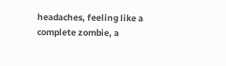headaches, feeling like a complete zombie, a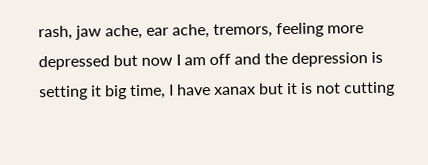rash, jaw ache, ear ache, tremors, feeling more depressed but now I am off and the depression is setting it big time, I have xanax but it is not cutting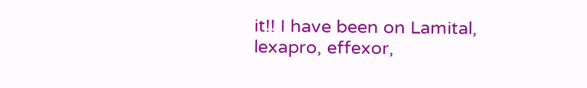it!! I have been on Lamital, lexapro, effexor,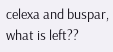celexa and buspar, what is left??